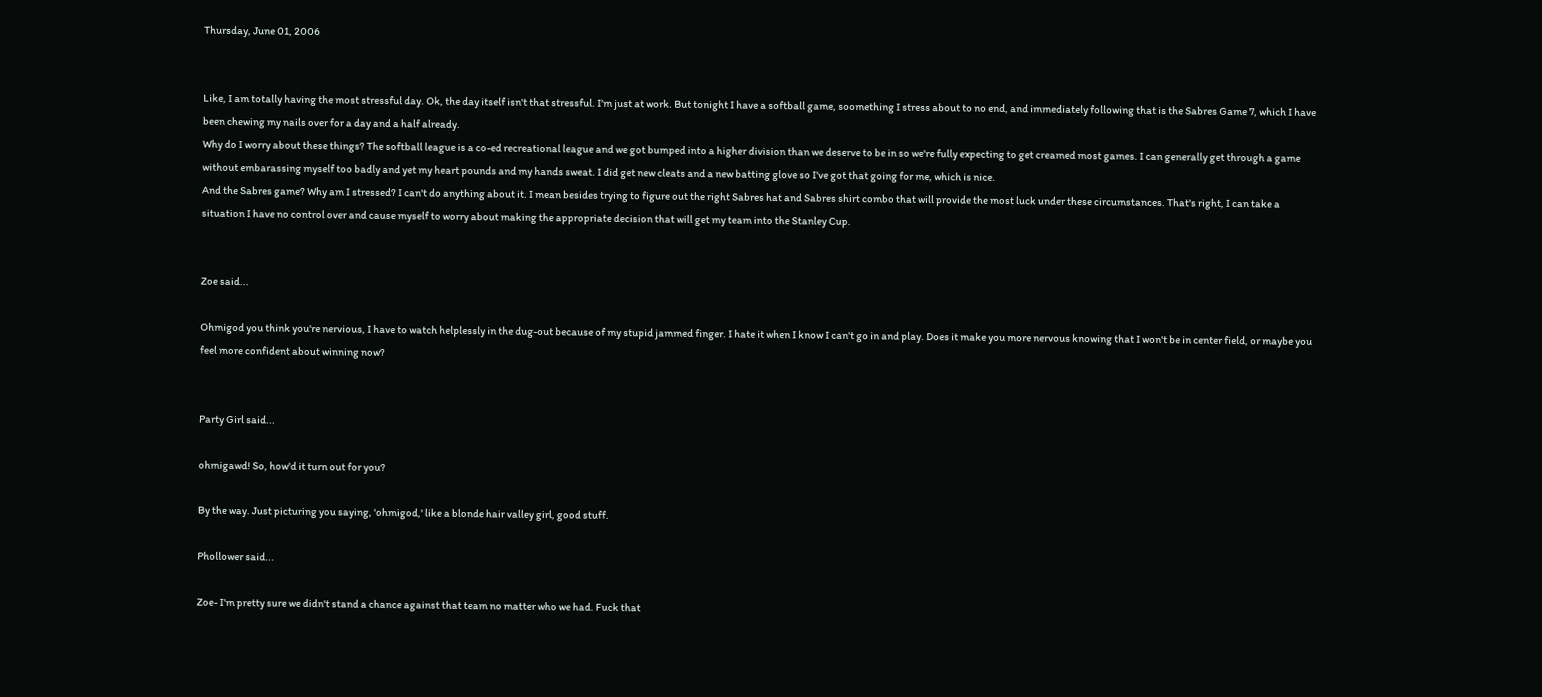Thursday, June 01, 2006


Like, I am totally having the most stressful day. Ok, the day itself isn't that stressful. I'm just at work. But tonight I have a softball game, soomething I stress about to no end, and immediately following that is the Sabres Game 7, which I have been chewing my nails over for a day and a half already.
Why do I worry about these things? The softball league is a co-ed recreational league and we got bumped into a higher division than we deserve to be in so we're fully expecting to get creamed most games. I can generally get through a game without embarassing myself too badly and yet my heart pounds and my hands sweat. I did get new cleats and a new batting glove so I've got that going for me, which is nice.
And the Sabres game? Why am I stressed? I can't do anything about it. I mean besides trying to figure out the right Sabres hat and Sabres shirt combo that will provide the most luck under these circumstances. That's right, I can take a situation I have no control over and cause myself to worry about making the appropriate decision that will get my team into the Stanley Cup.


Zoe said...

Ohmigod you think you're nervious, I have to watch helplessly in the dug-out because of my stupid jammed finger. I hate it when I know I can't go in and play. Does it make you more nervous knowing that I won't be in center field, or maybe you feel more confident about winning now?


Party Girl said...

ohmigawd! So, how'd it turn out for you?

By the way. Just picturing you saying, 'ohmigod,' like a blonde hair valley girl, good stuff.

Phollower said...

Zoe- I'm pretty sure we didn't stand a chance against that team no matter who we had. Fuck that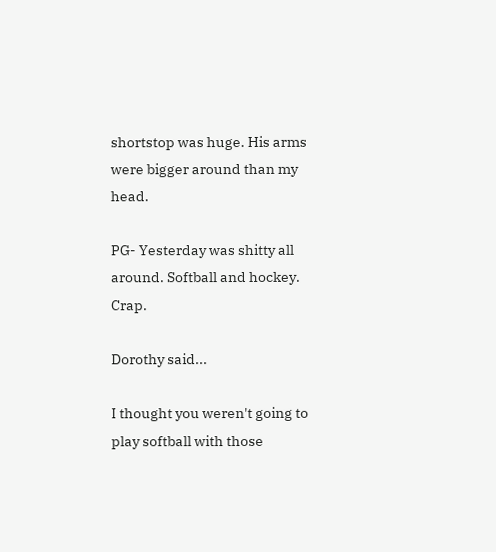shortstop was huge. His arms were bigger around than my head.

PG- Yesterday was shitty all around. Softball and hockey. Crap.

Dorothy said...

I thought you weren't going to play softball with those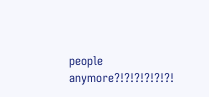people anymore?!?!?!?!?!?!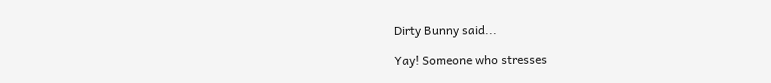Dirty Bunny said...

Yay! Someone who stresses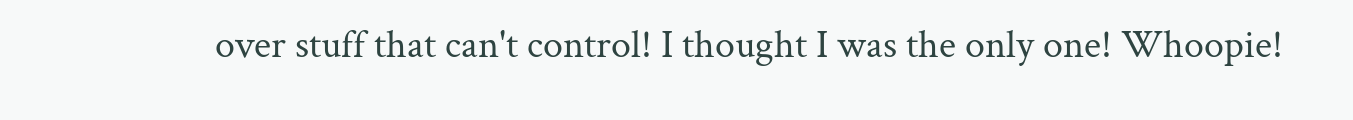over stuff that can't control! I thought I was the only one! Whoopie!